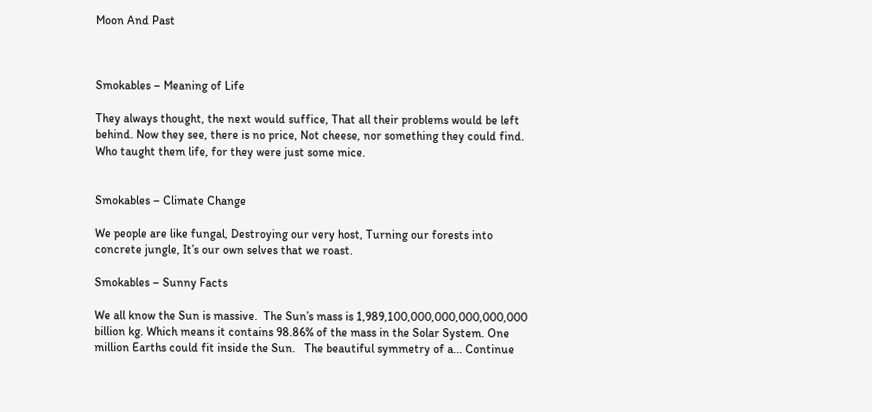Moon And Past



Smokables – Meaning of Life

They always thought, the next would suffice, That all their problems would be left behind. Now they see, there is no price, Not cheese, nor something they could find. Who taught them life, for they were just some mice.


Smokables – Climate Change

We people are like fungal, Destroying our very host, Turning our forests into concrete jungle, It’s our own selves that we roast.

Smokables – Sunny Facts

We all know the Sun is massive.  The Sun’s mass is 1,989,100,000,000,000,000,000 billion kg. Which means it contains 98.86% of the mass in the Solar System. One million Earths could fit inside the Sun.   The beautiful symmetry of a... Continue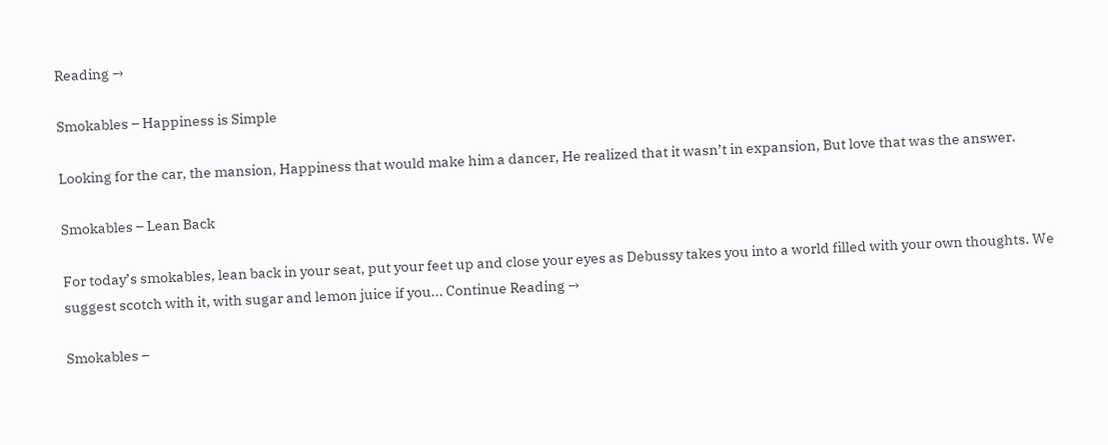Reading →

Smokables – Happiness is Simple

Looking for the car, the mansion, Happiness that would make him a dancer, He realized that it wasn’t in expansion, But love that was the answer.

Smokables – Lean Back

For today’s smokables, lean back in your seat, put your feet up and close your eyes as Debussy takes you into a world filled with your own thoughts. We suggest scotch with it, with sugar and lemon juice if you... Continue Reading →

Smokables –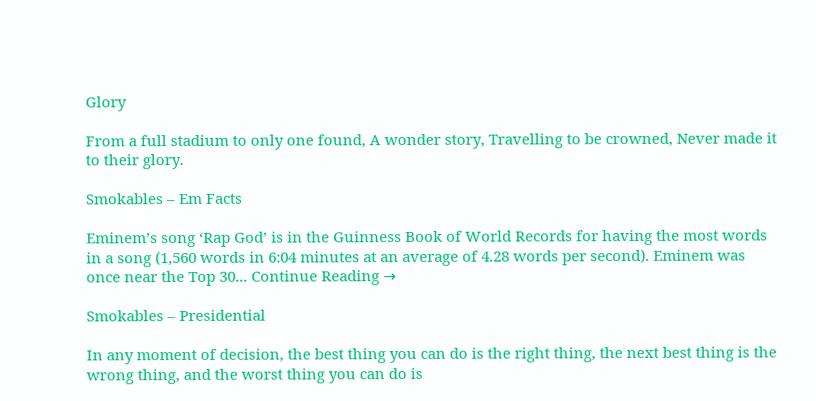Glory

From a full stadium to only one found, A wonder story, Travelling to be crowned, Never made it to their glory.

Smokables – Em Facts

Eminem’s song ‘Rap God’ is in the Guinness Book of World Records for having the most words in a song (1,560 words in 6:04 minutes at an average of 4.28 words per second). Eminem was once near the Top 30... Continue Reading →

Smokables – Presidential

In any moment of decision, the best thing you can do is the right thing, the next best thing is the wrong thing, and the worst thing you can do is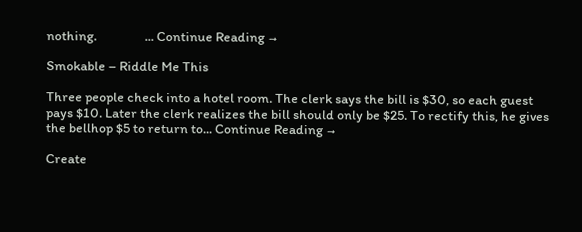nothing.                ... Continue Reading →

Smokable – Riddle Me This

Three people check into a hotel room. The clerk says the bill is $30, so each guest pays $10. Later the clerk realizes the bill should only be $25. To rectify this, he gives the bellhop $5 to return to... Continue Reading →

Create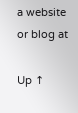a website or blog at

Up ↑